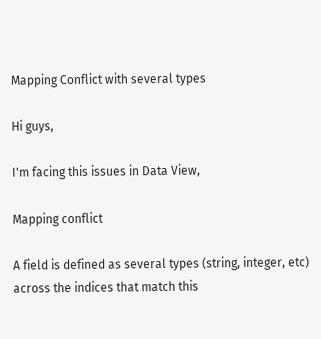Mapping Conflict with several types

Hi guys,

I'm facing this issues in Data View,

Mapping conflict

A field is defined as several types (string, integer, etc) across the indices that match this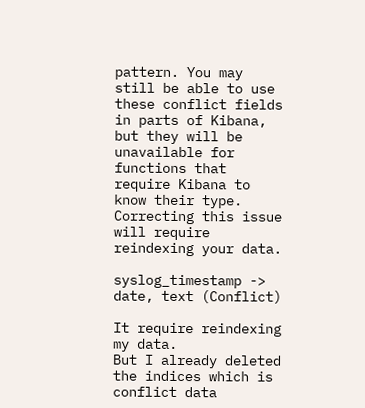pattern. You may still be able to use these conflict fields in parts of Kibana, but they will be unavailable for functions that require Kibana to know their type. Correcting this issue will require reindexing your data.

syslog_timestamp -> date, text (Conflict)

It require reindexing my data.
But I already deleted the indices which is conflict data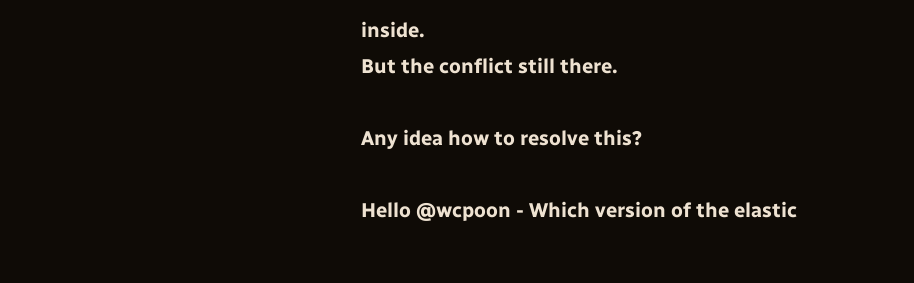inside.
But the conflict still there.

Any idea how to resolve this?

Hello @wcpoon - Which version of the elastic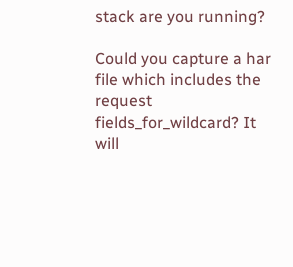stack are you running?

Could you capture a har file which includes the request fields_for_wildcard? It will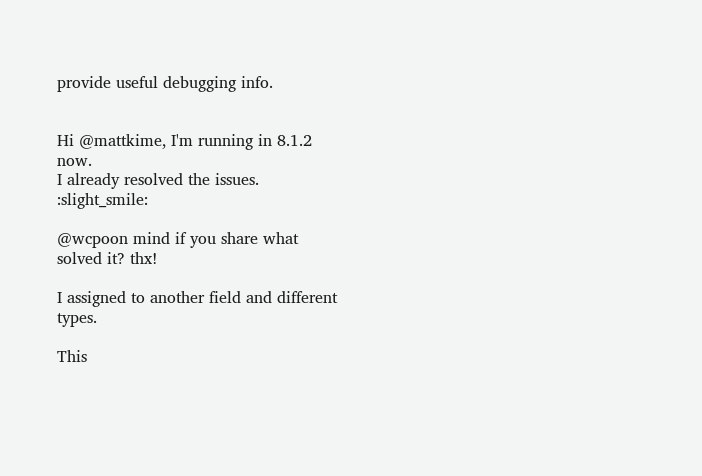provide useful debugging info.


Hi @mattkime, I'm running in 8.1.2 now.
I already resolved the issues. :slight_smile:

@wcpoon mind if you share what solved it? thx!

I assigned to another field and different types.

This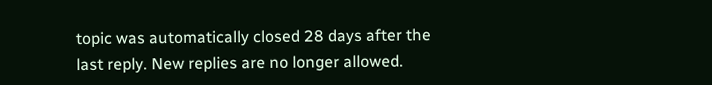topic was automatically closed 28 days after the last reply. New replies are no longer allowed.